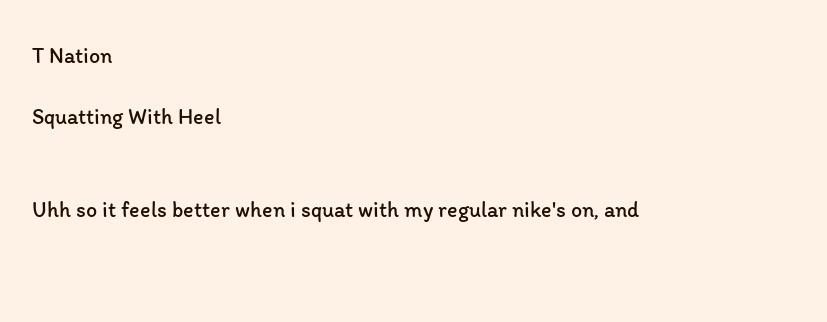T Nation

Squatting With Heel


Uhh so it feels better when i squat with my regular nike's on, and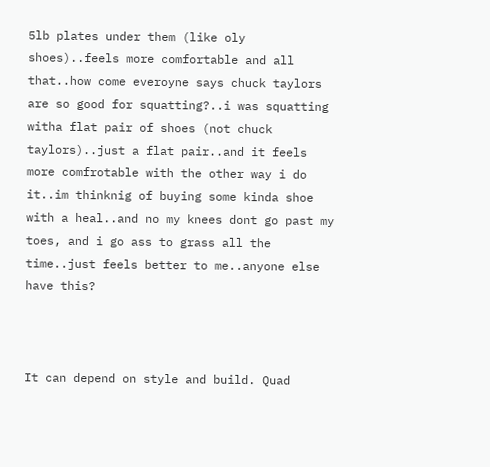5lb plates under them (like oly shoes)..feels more comfortable and all that..how come everoyne says chuck taylors are so good for squatting?..i was squatting witha flat pair of shoes (not chuck taylors)..just a flat pair..and it feels more comfrotable with the other way i do it..im thinknig of buying some kinda shoe with a heal..and no my knees dont go past my toes, and i go ass to grass all the time..just feels better to me..anyone else have this?



It can depend on style and build. Quad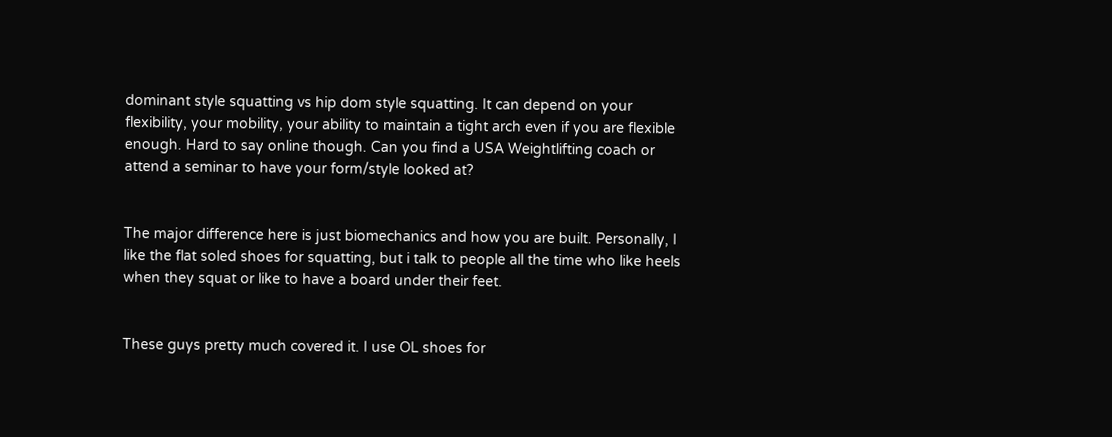dominant style squatting vs hip dom style squatting. It can depend on your flexibility, your mobility, your ability to maintain a tight arch even if you are flexible enough. Hard to say online though. Can you find a USA Weightlifting coach or attend a seminar to have your form/style looked at?


The major difference here is just biomechanics and how you are built. Personally, I like the flat soled shoes for squatting, but i talk to people all the time who like heels when they squat or like to have a board under their feet.


These guys pretty much covered it. I use OL shoes for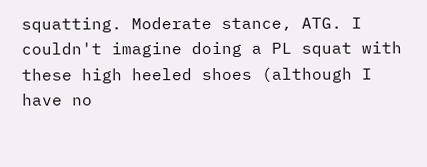squatting. Moderate stance, ATG. I couldn't imagine doing a PL squat with these high heeled shoes (although I have no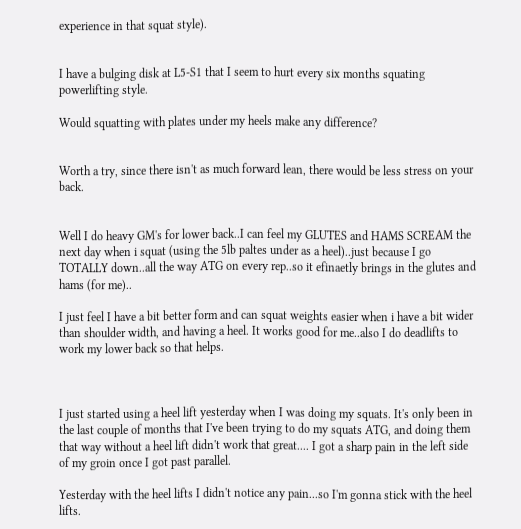experience in that squat style).


I have a bulging disk at L5-S1 that I seem to hurt every six months squating powerlifting style.

Would squatting with plates under my heels make any difference?


Worth a try, since there isn't as much forward lean, there would be less stress on your back.


Well I do heavy GM's for lower back..I can feel my GLUTES and HAMS SCREAM the next day when i squat (using the 5lb paltes under as a heel)..just because I go TOTALLY down..all the way ATG on every rep..so it efinaetly brings in the glutes and hams (for me)..

I just feel I have a bit better form and can squat weights easier when i have a bit wider than shoulder width, and having a heel. It works good for me..also I do deadlifts to work my lower back so that helps.



I just started using a heel lift yesterday when I was doing my squats. It's only been in the last couple of months that I've been trying to do my squats ATG, and doing them that way without a heel lift didn't work that great.... I got a sharp pain in the left side of my groin once I got past parallel.

Yesterday with the heel lifts I didn't notice any pain...so I'm gonna stick with the heel lifts.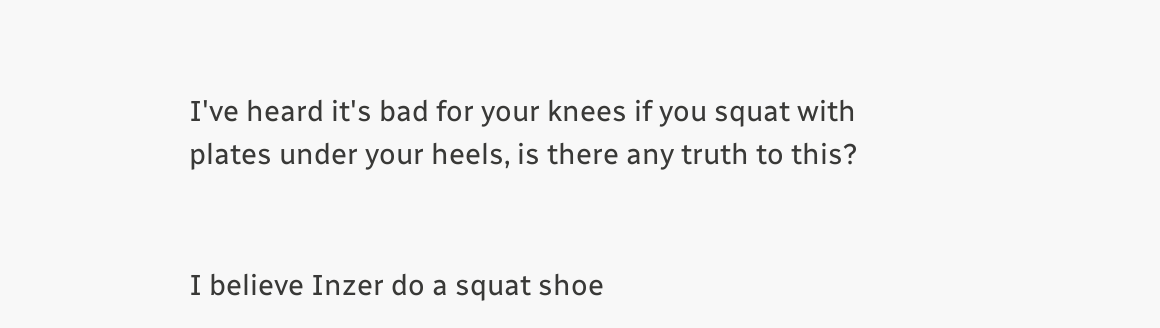I've heard it's bad for your knees if you squat with plates under your heels, is there any truth to this?


I believe Inzer do a squat shoe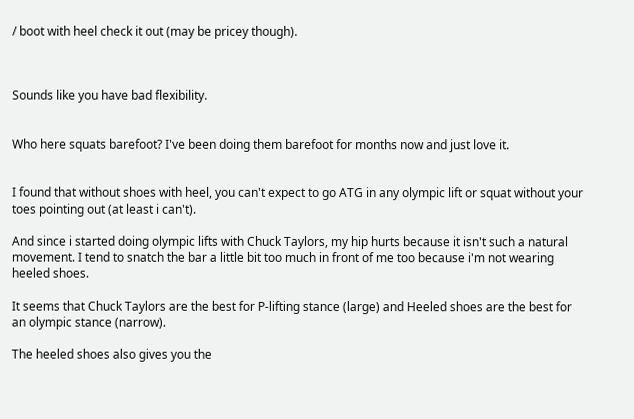/ boot with heel check it out (may be pricey though).



Sounds like you have bad flexibility.


Who here squats barefoot? I've been doing them barefoot for months now and just love it.


I found that without shoes with heel, you can't expect to go ATG in any olympic lift or squat without your toes pointing out (at least i can't).

And since i started doing olympic lifts with Chuck Taylors, my hip hurts because it isn't such a natural movement. I tend to snatch the bar a little bit too much in front of me too because i'm not wearing heeled shoes.

It seems that Chuck Taylors are the best for P-lifting stance (large) and Heeled shoes are the best for an olympic stance (narrow).

The heeled shoes also gives you the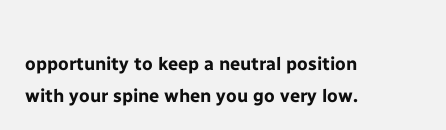opportunity to keep a neutral position with your spine when you go very low.